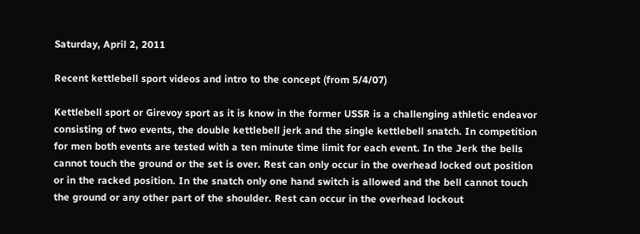Saturday, April 2, 2011

Recent kettlebell sport videos and intro to the concept (from 5/4/07)

Kettlebell sport or Girevoy sport as it is know in the former USSR is a challenging athletic endeavor consisting of two events, the double kettlebell jerk and the single kettlebell snatch. In competition for men both events are tested with a ten minute time limit for each event. In the Jerk the bells cannot touch the ground or the set is over. Rest can only occur in the overhead locked out position or in the racked position. In the snatch only one hand switch is allowed and the bell cannot touch the ground or any other part of the shoulder. Rest can occur in the overhead lockout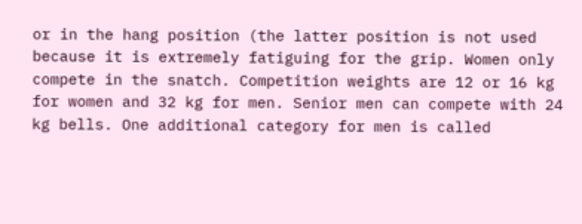or in the hang position (the latter position is not used because it is extremely fatiguing for the grip. Women only compete in the snatch. Competition weights are 12 or 16 kg for women and 32 kg for men. Senior men can compete with 24 kg bells. One additional category for men is called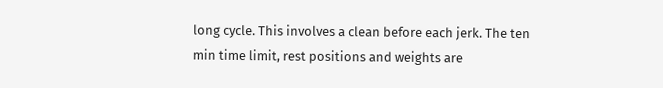long cycle. This involves a clean before each jerk. The ten min time limit, rest positions and weights are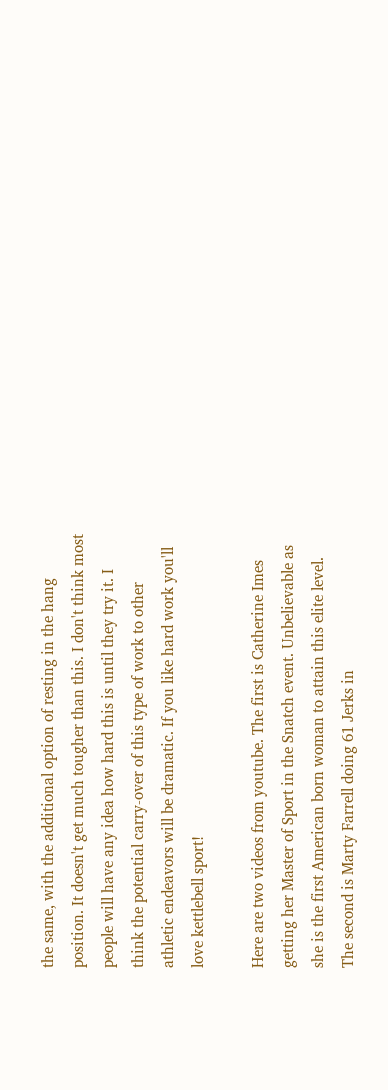the same, with the additional option of resting in the hang position. It doesn't get much tougher than this. I don't think most people will have any idea how hard this is until they try it. I think the potential carry-over of this type of work to other athletic endeavors will be dramatic. If you like hard work you'll love kettlebell sport!

Here are two videos from youtube. The first is Catherine Imes getting her Master of Sport in the Snatch event. Unbelievable as she is the first American born woman to attain this elite level. The second is Marty Farrell doing 61 Jerks in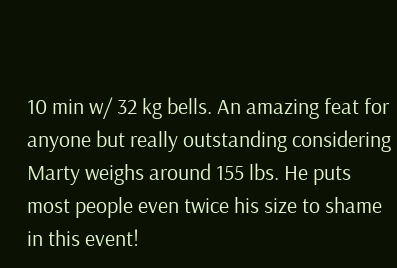10 min w/ 32 kg bells. An amazing feat for anyone but really outstanding considering Marty weighs around 155 lbs. He puts most people even twice his size to shame in this event!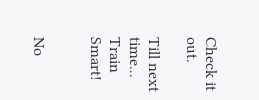Check it out.

Till next time... Train Smart!


No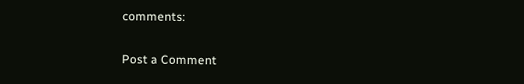comments:

Post a Comment